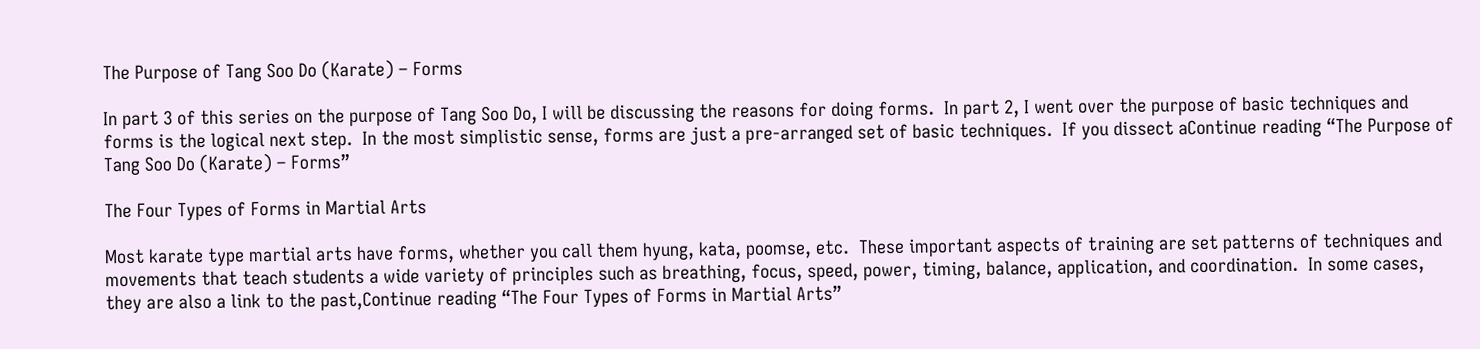The Purpose of Tang Soo Do (Karate) – Forms

In part 3 of this series on the purpose of Tang Soo Do, I will be discussing the reasons for doing forms.  In part 2, I went over the purpose of basic techniques and forms is the logical next step.  In the most simplistic sense, forms are just a pre-arranged set of basic techniques.  If you dissect aContinue reading “The Purpose of Tang Soo Do (Karate) – Forms”

The Four Types of Forms in Martial Arts

Most karate type martial arts have forms, whether you call them hyung, kata, poomse, etc.  These important aspects of training are set patterns of techniques and movements that teach students a wide variety of principles such as breathing, focus, speed, power, timing, balance, application, and coordination.  In some cases, they are also a link to the past,Continue reading “The Four Types of Forms in Martial Arts”